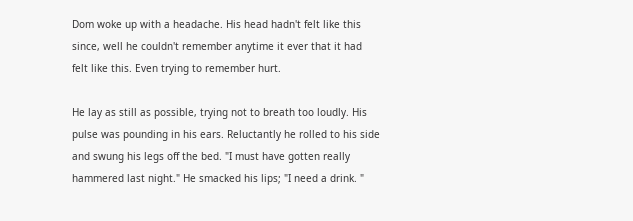Dom woke up with a headache. His head hadn't felt like this since, well he couldn't remember anytime it ever that it had felt like this. Even trying to remember hurt.

He lay as still as possible, trying not to breath too loudly. His pulse was pounding in his ears. Reluctantly he rolled to his side and swung his legs off the bed. "I must have gotten really hammered last night." He smacked his lips; "I need a drink. "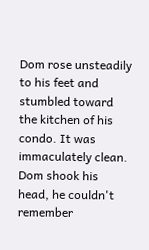Dom rose unsteadily to his feet and stumbled toward the kitchen of his condo. It was immaculately clean. Dom shook his head, he couldn't remember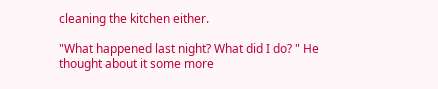cleaning the kitchen either.

"What happened last night? What did I do? " He thought about it some more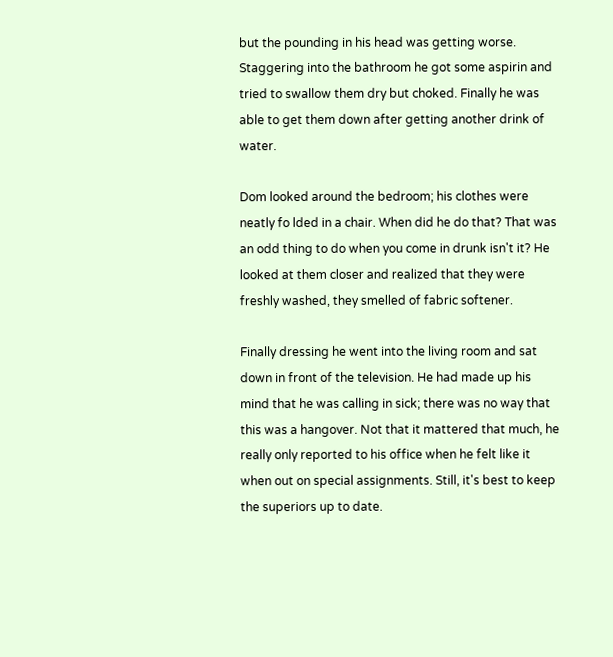but the pounding in his head was getting worse. Staggering into the bathroom he got some aspirin and tried to swallow them dry but choked. Finally he was able to get them down after getting another drink of water.

Dom looked around the bedroom; his clothes were neatly fo lded in a chair. When did he do that? That was an odd thing to do when you come in drunk isn't it? He looked at them closer and realized that they were freshly washed, they smelled of fabric softener.

Finally dressing he went into the living room and sat down in front of the television. He had made up his mind that he was calling in sick; there was no way that this was a hangover. Not that it mattered that much, he really only reported to his office when he felt like it when out on special assignments. Still, it's best to keep the superiors up to date.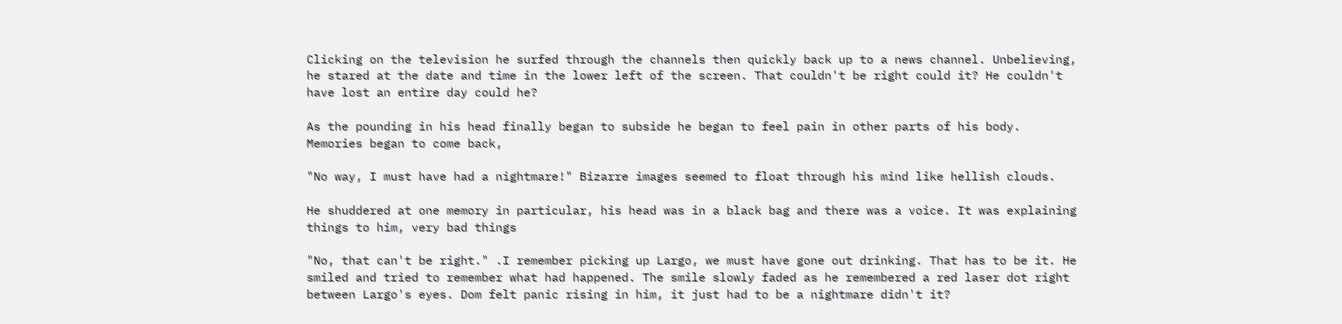Clicking on the television he surfed through the channels then quickly back up to a news channel. Unbelieving, he stared at the date and time in the lower left of the screen. That couldn't be right could it? He couldn't have lost an entire day could he?

As the pounding in his head finally began to subside he began to feel pain in other parts of his body. Memories began to come back,

"No way, I must have had a nightmare!" Bizarre images seemed to float through his mind like hellish clouds.

He shuddered at one memory in particular, his head was in a black bag and there was a voice. It was explaining things to him, very bad things

"No, that can't be right." .I remember picking up Largo, we must have gone out drinking. That has to be it. He smiled and tried to remember what had happened. The smile slowly faded as he remembered a red laser dot right between Largo's eyes. Dom felt panic rising in him, it just had to be a nightmare didn't it?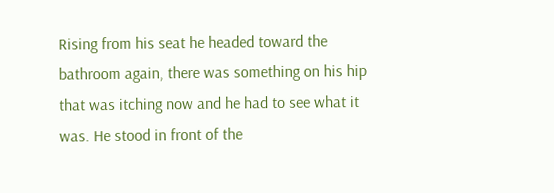Rising from his seat he headed toward the bathroom again, there was something on his hip that was itching now and he had to see what it was. He stood in front of the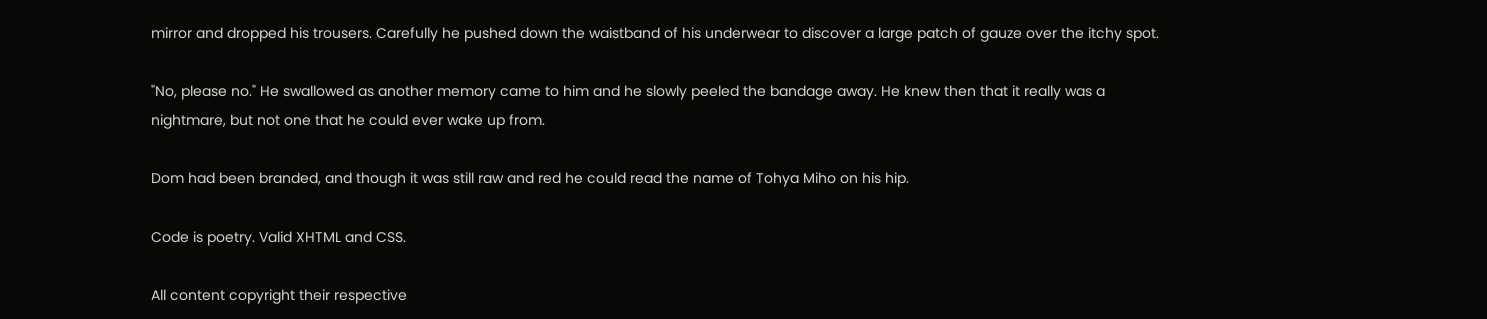mirror and dropped his trousers. Carefully he pushed down the waistband of his underwear to discover a large patch of gauze over the itchy spot.

"No, please no." He swallowed as another memory came to him and he slowly peeled the bandage away. He knew then that it really was a nightmare, but not one that he could ever wake up from.

Dom had been branded, and though it was still raw and red he could read the name of Tohya Miho on his hip.

Code is poetry. Valid XHTML and CSS.

All content copyright their respective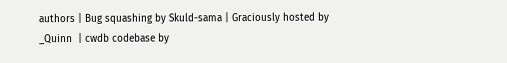authors | Bug squashing by Skuld-sama | Graciously hosted by _Quinn  | cwdb codebase by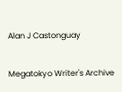Alan J Castonguay

Megatokyo Writer's Archive